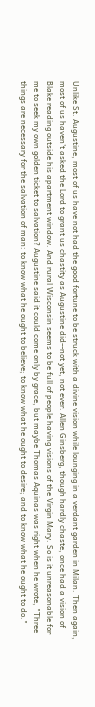Unlike St. Augustine, most of us have not had the good fortune to be struck with a divine vision while lounging in a verdant garden in Milan. Then again, most of us haven't asked the Lord to grant us chastity as Augustine did--not yet, not ever. Allen Ginsberg, though hardly chaste, once had a vision of Blake reading outside his apartment window. And rural Wisconsin seems to be full of people having visions of the Virgin Mary. So is it unreasonable for me to seek my own golden ticket to salvation? Augustine said it could come only by grace, but maybe Thomas Aquinas was right when he wrote, "Three things are necessary for the salvation of man: to know what he ought to believe; to know what he ought to desire; and to know what he ought to do."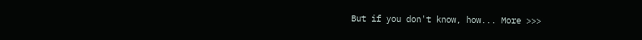But if you don't know, how... More >>>